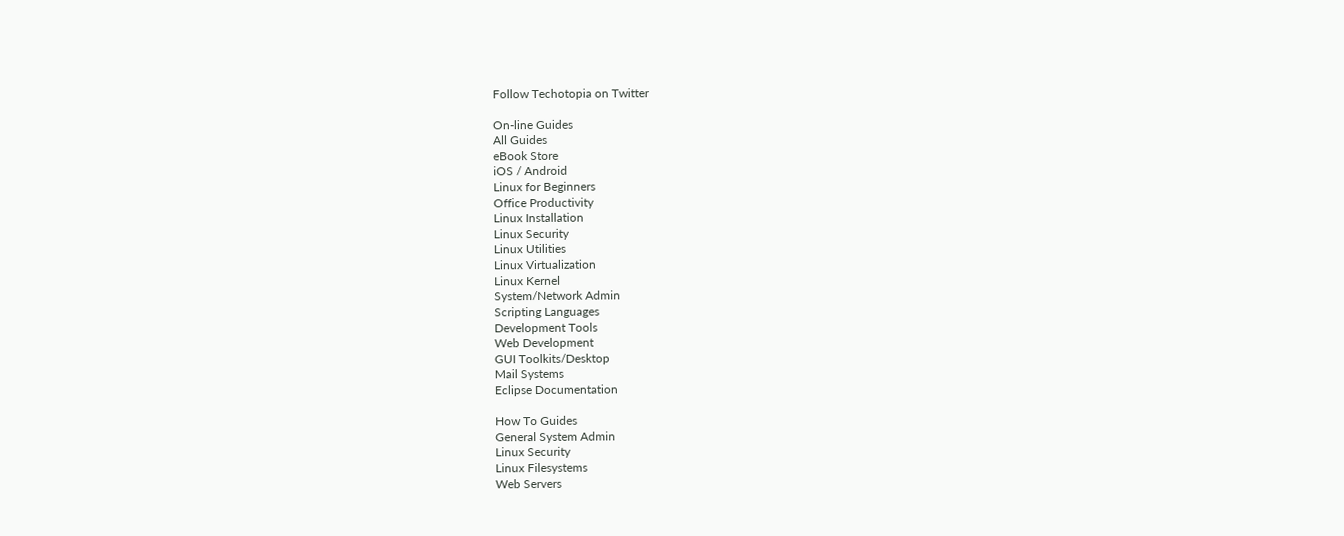Follow Techotopia on Twitter

On-line Guides
All Guides
eBook Store
iOS / Android
Linux for Beginners
Office Productivity
Linux Installation
Linux Security
Linux Utilities
Linux Virtualization
Linux Kernel
System/Network Admin
Scripting Languages
Development Tools
Web Development
GUI Toolkits/Desktop
Mail Systems
Eclipse Documentation

How To Guides
General System Admin
Linux Security
Linux Filesystems
Web Servers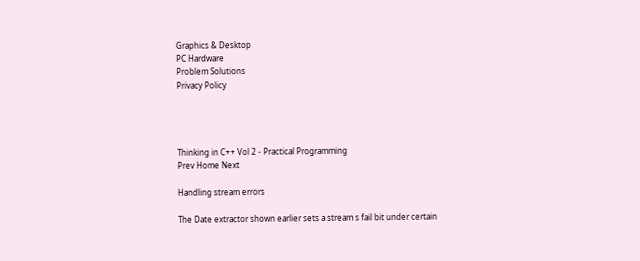Graphics & Desktop
PC Hardware
Problem Solutions
Privacy Policy




Thinking in C++ Vol 2 - Practical Programming
Prev Home Next

Handling stream errors

The Date extractor shown earlier sets a stream s fail bit under certain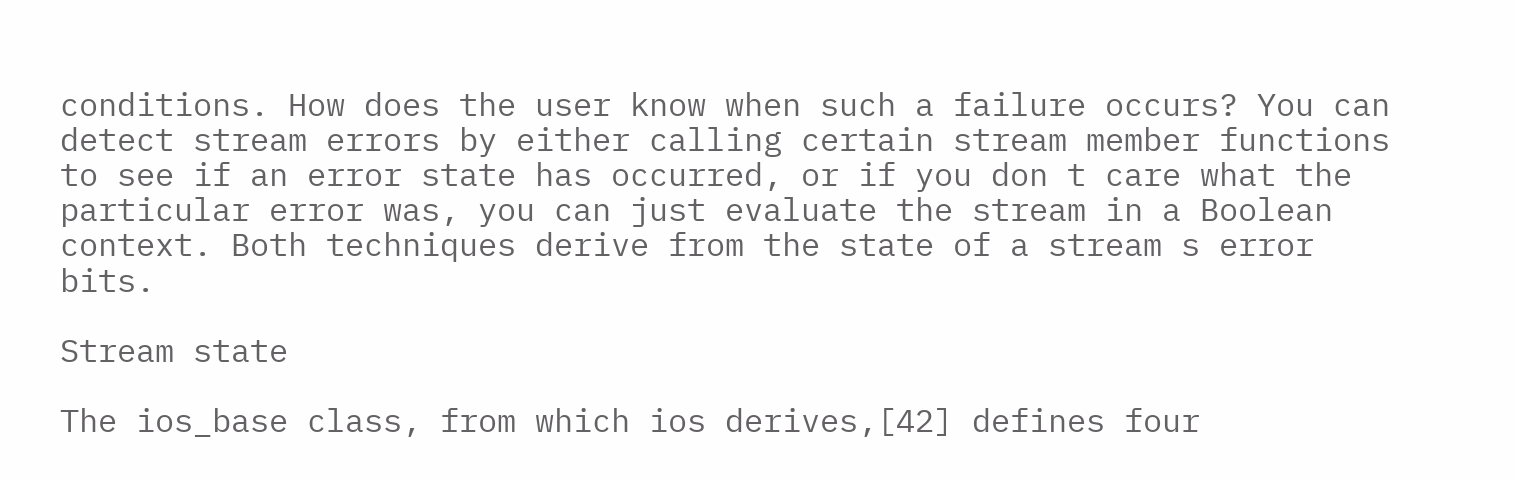conditions. How does the user know when such a failure occurs? You can detect stream errors by either calling certain stream member functions to see if an error state has occurred, or if you don t care what the particular error was, you can just evaluate the stream in a Boolean context. Both techniques derive from the state of a stream s error bits.

Stream state

The ios_base class, from which ios derives,[42] defines four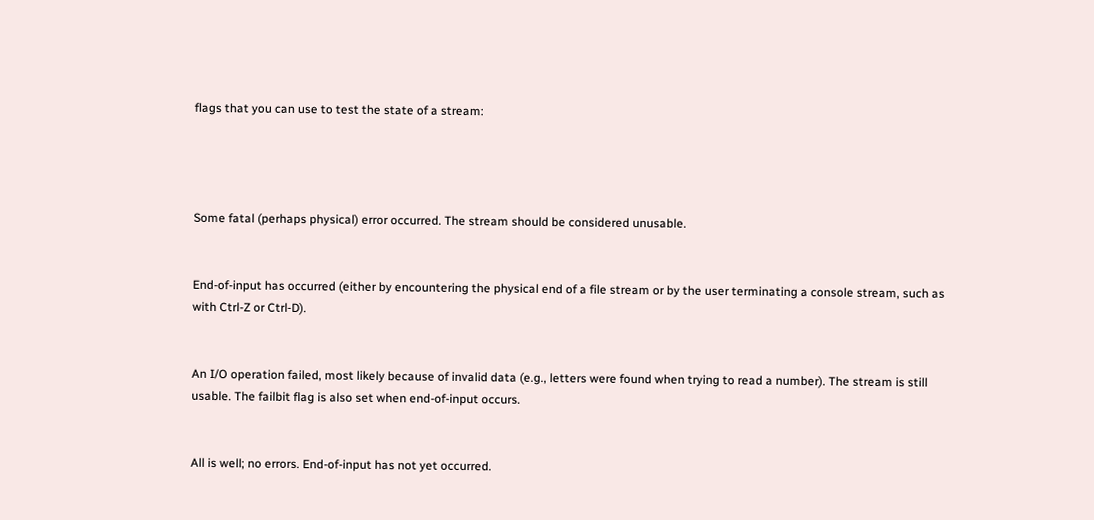flags that you can use to test the state of a stream:




Some fatal (perhaps physical) error occurred. The stream should be considered unusable.


End-of-input has occurred (either by encountering the physical end of a file stream or by the user terminating a console stream, such as with Ctrl-Z or Ctrl‑D).


An I/O operation failed, most likely because of invalid data (e.g., letters were found when trying to read a number). The stream is still usable. The failbit flag is also set when end-of-input occurs.


All is well; no errors. End-of-input has not yet occurred.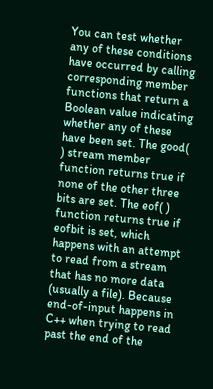You can test whether any of these conditions have occurred by calling corresponding member functions that return a Boolean value indicating whether any of these have been set. The good( ) stream member function returns true if none of the other three bits are set. The eof( ) function returns true if eofbit is set, which happens with an attempt to read from a stream that has no more data (usually a file). Because end-of-input happens in C++ when trying to read past the end of the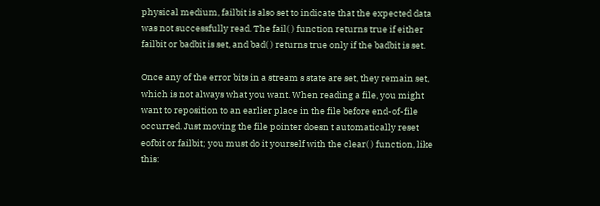physical medium, failbit is also set to indicate that the expected data was not successfully read. The fail( ) function returns true if either failbit or badbit is set, and bad( ) returns true only if the badbit is set.

Once any of the error bits in a stream s state are set, they remain set, which is not always what you want. When reading a file, you might want to reposition to an earlier place in the file before end-of-file occurred. Just moving the file pointer doesn t automatically reset eofbit or failbit; you must do it yourself with the clear( ) function, like this: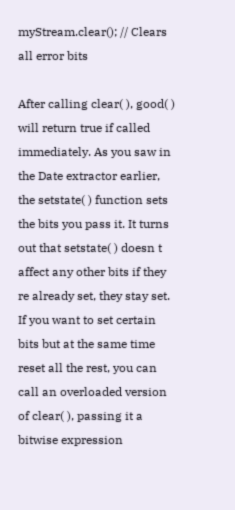myStream.clear(); // Clears all error bits

After calling clear( ), good( ) will return true if called immediately. As you saw in the Date extractor earlier, the setstate( ) function sets the bits you pass it. It turns out that setstate( ) doesn t affect any other bits if they re already set, they stay set. If you want to set certain bits but at the same time reset all the rest, you can call an overloaded version of clear( ), passing it a bitwise expression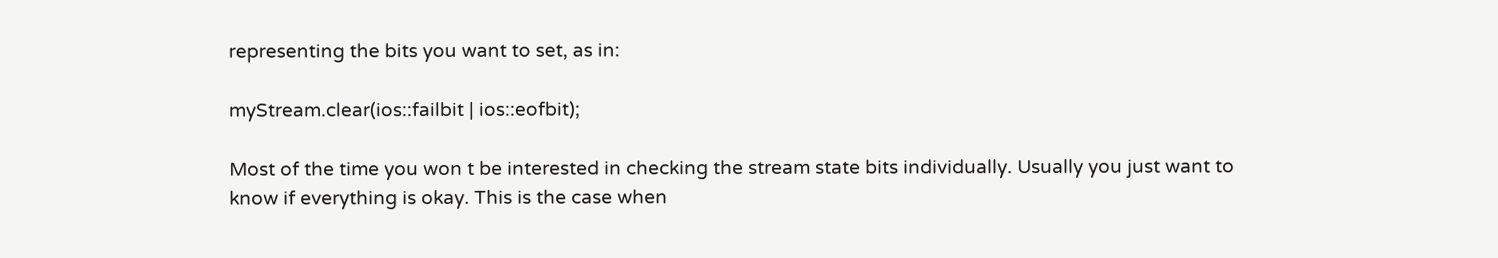representing the bits you want to set, as in:

myStream.clear(ios::failbit | ios::eofbit);

Most of the time you won t be interested in checking the stream state bits individually. Usually you just want to know if everything is okay. This is the case when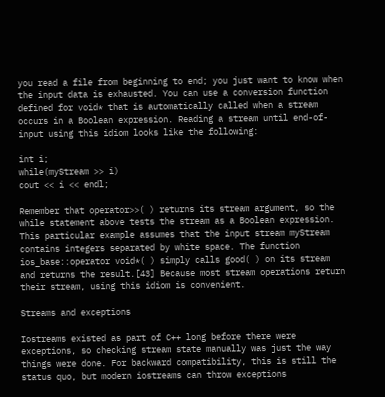you read a file from beginning to end; you just want to know when the input data is exhausted. You can use a conversion function defined for void* that is automatically called when a stream occurs in a Boolean expression. Reading a stream until end-of-input using this idiom looks like the following:

int i;
while(myStream >> i)
cout << i << endl;

Remember that operator>>( ) returns its stream argument, so the while statement above tests the stream as a Boolean expression. This particular example assumes that the input stream myStream contains integers separated by white space. The function ios_base::operator void*( ) simply calls good( ) on its stream and returns the result.[43] Because most stream operations return their stream, using this idiom is convenient.

Streams and exceptions

Iostreams existed as part of C++ long before there were exceptions, so checking stream state manually was just the way things were done. For backward compatibility, this is still the status quo, but modern iostreams can throw exceptions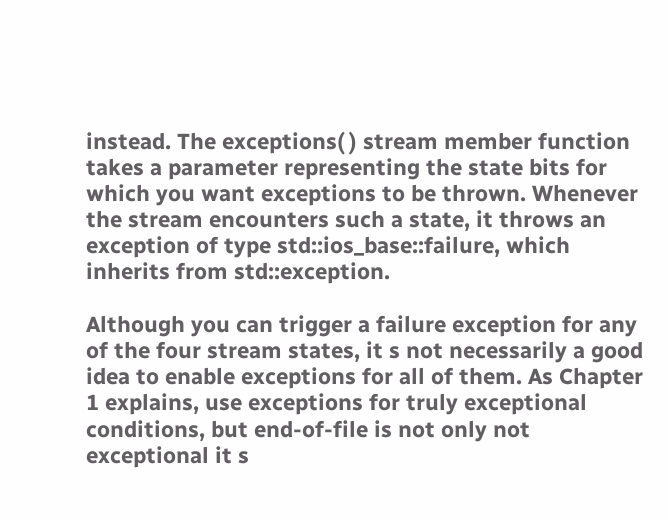instead. The exceptions( ) stream member function takes a parameter representing the state bits for which you want exceptions to be thrown. Whenever the stream encounters such a state, it throws an exception of type std::ios_base::failure, which inherits from std::exception.

Although you can trigger a failure exception for any of the four stream states, it s not necessarily a good idea to enable exceptions for all of them. As Chapter 1 explains, use exceptions for truly exceptional conditions, but end-of-file is not only not exceptional it s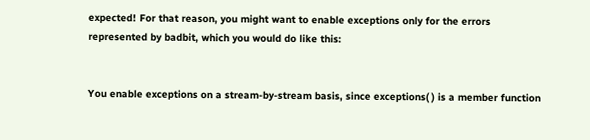expected! For that reason, you might want to enable exceptions only for the errors represented by badbit, which you would do like this:


You enable exceptions on a stream-by-stream basis, since exceptions( ) is a member function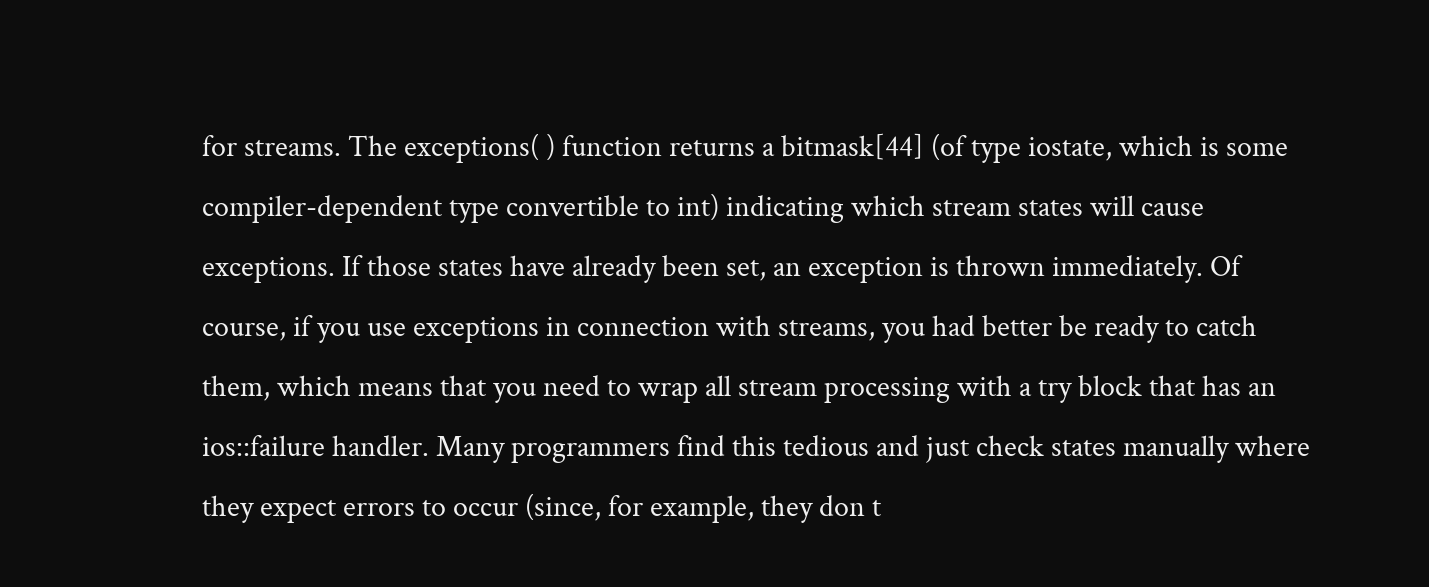for streams. The exceptions( ) function returns a bitmask[44] (of type iostate, which is some compiler-dependent type convertible to int) indicating which stream states will cause exceptions. If those states have already been set, an exception is thrown immediately. Of course, if you use exceptions in connection with streams, you had better be ready to catch them, which means that you need to wrap all stream processing with a try block that has an ios::failure handler. Many programmers find this tedious and just check states manually where they expect errors to occur (since, for example, they don t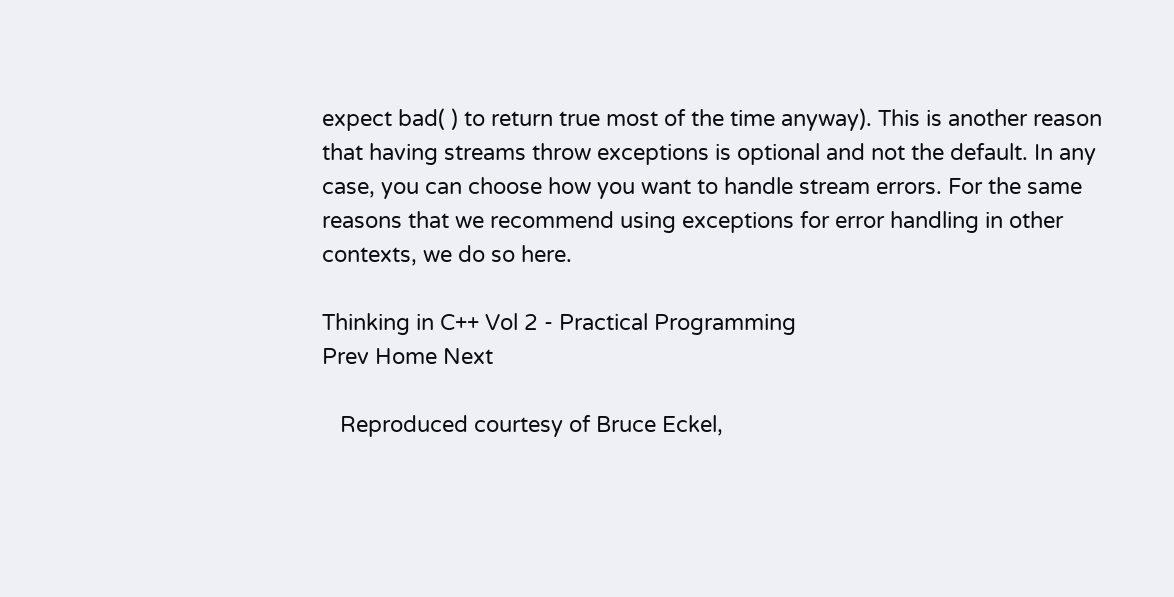expect bad( ) to return true most of the time anyway). This is another reason that having streams throw exceptions is optional and not the default. In any case, you can choose how you want to handle stream errors. For the same reasons that we recommend using exceptions for error handling in other contexts, we do so here.

Thinking in C++ Vol 2 - Practical Programming
Prev Home Next

   Reproduced courtesy of Bruce Eckel,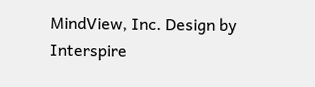MindView, Inc. Design by Interspire